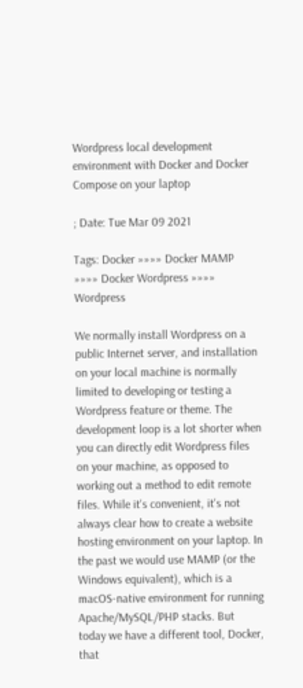Wordpress local development environment with Docker and Docker Compose on your laptop

; Date: Tue Mar 09 2021

Tags: Docker »»»» Docker MAMP »»»» Docker Wordpress »»»» Wordpress

We normally install Wordpress on a public Internet server, and installation on your local machine is normally limited to developing or testing a Wordpress feature or theme. The development loop is a lot shorter when you can directly edit Wordpress files on your machine, as opposed to working out a method to edit remote files. While it's convenient, it's not always clear how to create a website hosting environment on your laptop. In the past we would use MAMP (or the Windows equivalent), which is a macOS-native environment for running Apache/MySQL/PHP stacks. But today we have a different tool, Docker, that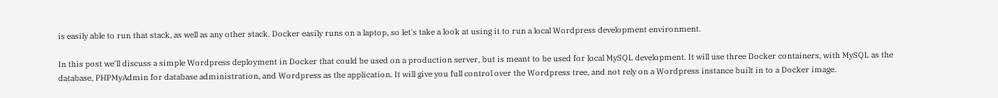is easily able to run that stack, as well as any other stack. Docker easily runs on a laptop, so let's take a look at using it to run a local Wordpress development environment.

In this post we'll discuss a simple Wordpress deployment in Docker that could be used on a production server, but is meant to be used for local MySQL development. It will use three Docker containers, with MySQL as the database, PHPMyAdmin for database administration, and Wordpress as the application. It will give you full control over the Wordpress tree, and not rely on a Wordpress instance built in to a Docker image.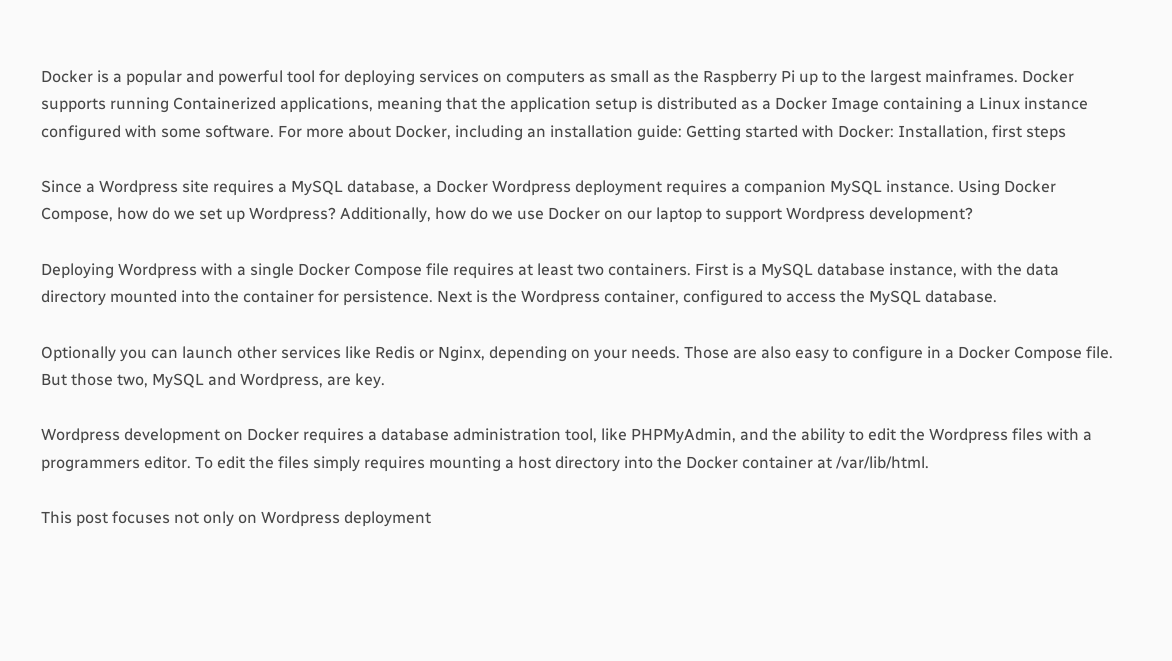Docker is a popular and powerful tool for deploying services on computers as small as the Raspberry Pi up to the largest mainframes. Docker supports running Containerized applications, meaning that the application setup is distributed as a Docker Image containing a Linux instance configured with some software. For more about Docker, including an installation guide: Getting started with Docker: Installation, first steps

Since a Wordpress site requires a MySQL database, a Docker Wordpress deployment requires a companion MySQL instance. Using Docker Compose, how do we set up Wordpress? Additionally, how do we use Docker on our laptop to support Wordpress development?

Deploying Wordpress with a single Docker Compose file requires at least two containers. First is a MySQL database instance, with the data directory mounted into the container for persistence. Next is the Wordpress container, configured to access the MySQL database.

Optionally you can launch other services like Redis or Nginx, depending on your needs. Those are also easy to configure in a Docker Compose file. But those two, MySQL and Wordpress, are key.

Wordpress development on Docker requires a database administration tool, like PHPMyAdmin, and the ability to edit the Wordpress files with a programmers editor. To edit the files simply requires mounting a host directory into the Docker container at /var/lib/html.

This post focuses not only on Wordpress deployment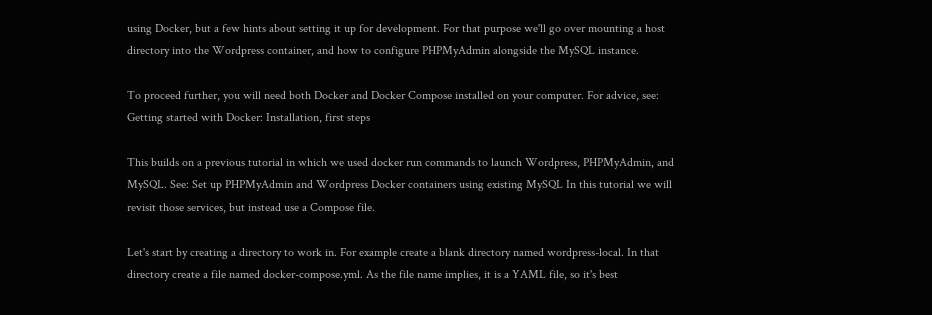using Docker, but a few hints about setting it up for development. For that purpose we'll go over mounting a host directory into the Wordpress container, and how to configure PHPMyAdmin alongside the MySQL instance.

To proceed further, you will need both Docker and Docker Compose installed on your computer. For advice, see: Getting started with Docker: Installation, first steps

This builds on a previous tutorial in which we used docker run commands to launch Wordpress, PHPMyAdmin, and MySQL. See: Set up PHPMyAdmin and Wordpress Docker containers using existing MySQL In this tutorial we will revisit those services, but instead use a Compose file.

Let's start by creating a directory to work in. For example create a blank directory named wordpress-local. In that directory create a file named docker-compose.yml. As the file name implies, it is a YAML file, so it's best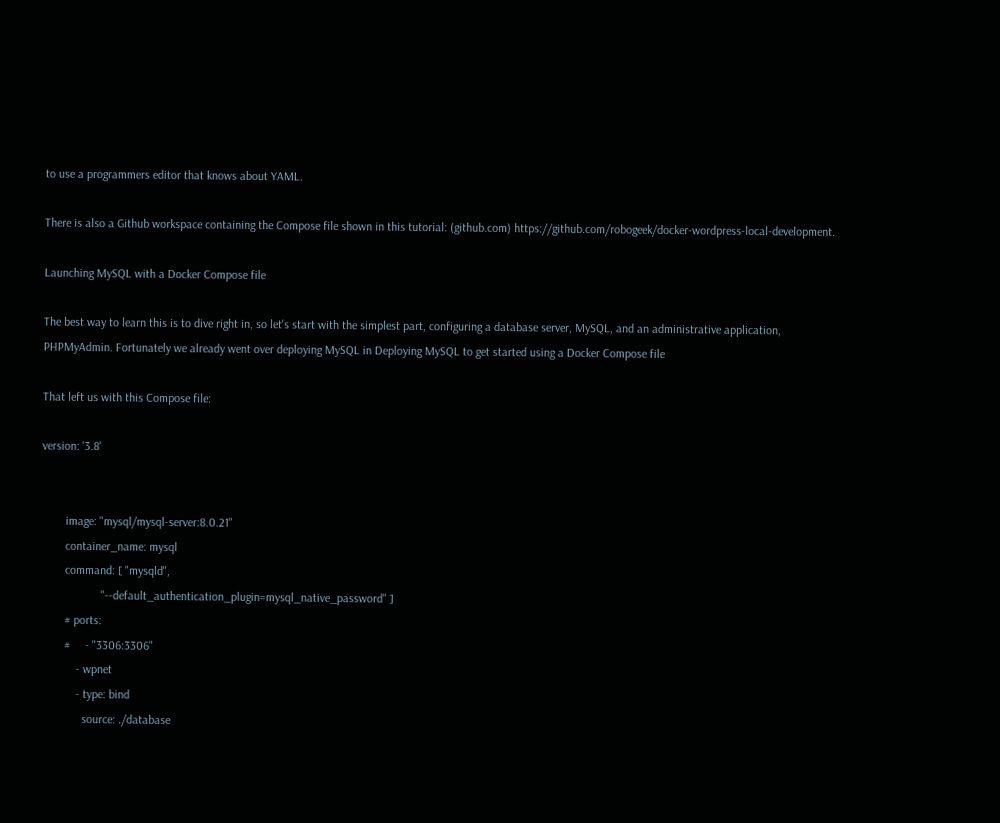to use a programmers editor that knows about YAML.

There is also a Github workspace containing the Compose file shown in this tutorial: (github.com) https://github.com/robogeek/docker-wordpress-local-development.

Launching MySQL with a Docker Compose file

The best way to learn this is to dive right in, so let's start with the simplest part, configuring a database server, MySQL, and an administrative application, PHPMyAdmin. Fortunately we already went over deploying MySQL in Deploying MySQL to get started using a Docker Compose file

That left us with this Compose file:

version: '3.8'


        image: "mysql/mysql-server:8.0.21"
        container_name: mysql
        command: [ "mysqld",
                    "--default_authentication_plugin=mysql_native_password" ]
        # ports:
        #     - "3306:3306"
            - wpnet
            - type: bind
              source: ./database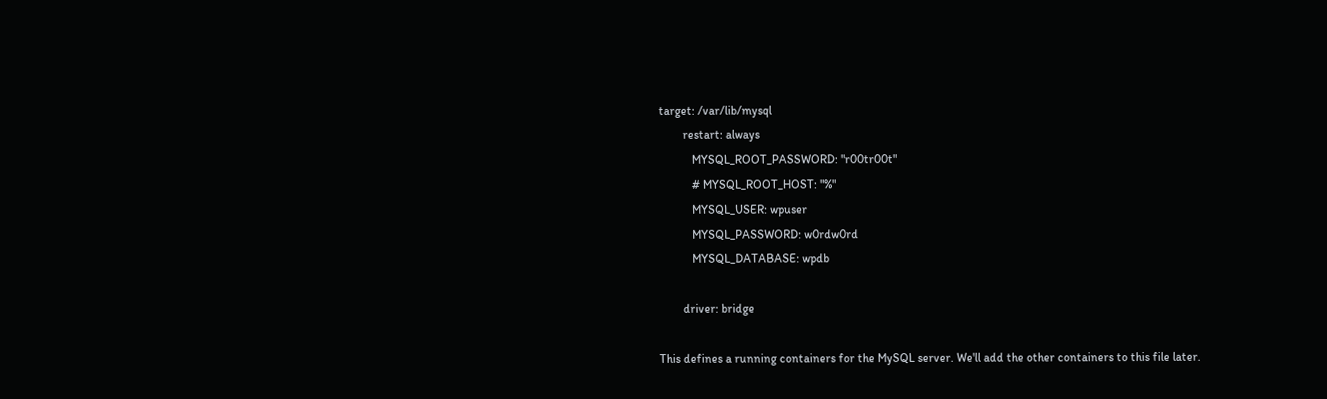target: /var/lib/mysql
        restart: always
           MYSQL_ROOT_PASSWORD: "r00tr00t"
           # MYSQL_ROOT_HOST: "%"
           MYSQL_USER: wpuser
           MYSQL_PASSWORD: w0rdw0rd
           MYSQL_DATABASE: wpdb

        driver: bridge

This defines a running containers for the MySQL server. We'll add the other containers to this file later.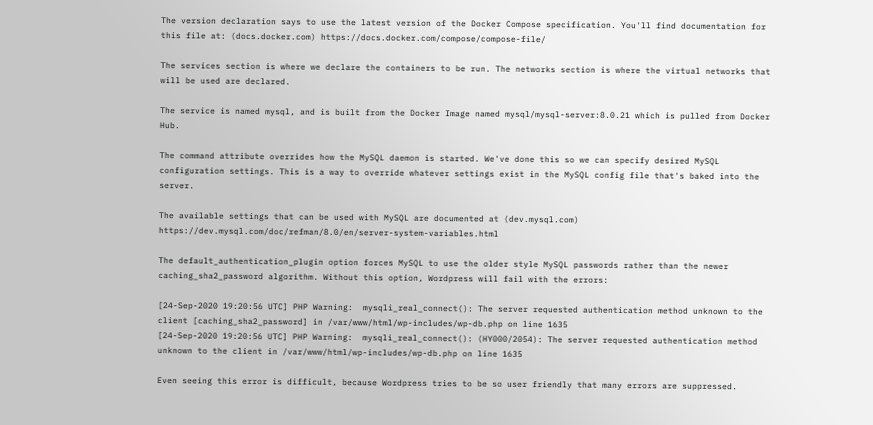The version declaration says to use the latest version of the Docker Compose specification. You'll find documentation for this file at: (docs.docker.com) https://docs.docker.com/compose/compose-file/

The services section is where we declare the containers to be run. The networks section is where the virtual networks that will be used are declared.

The service is named mysql, and is built from the Docker Image named mysql/mysql-server:8.0.21 which is pulled from Docker Hub.

The command attribute overrides how the MySQL daemon is started. We've done this so we can specify desired MySQL configuration settings. This is a way to override whatever settings exist in the MySQL config file that's baked into the server.

The available settings that can be used with MySQL are documented at (dev.mysql.com) https://dev.mysql.com/doc/refman/8.0/en/server-system-variables.html

The default_authentication_plugin option forces MySQL to use the older style MySQL passwords rather than the newer caching_sha2_password algorithm. Without this option, Wordpress will fail with the errors:

[24-Sep-2020 19:20:56 UTC] PHP Warning:  mysqli_real_connect(): The server requested authentication method unknown to the client [caching_sha2_password] in /var/www/html/wp-includes/wp-db.php on line 1635
[24-Sep-2020 19:20:56 UTC] PHP Warning:  mysqli_real_connect(): (HY000/2054): The server requested authentication method unknown to the client in /var/www/html/wp-includes/wp-db.php on line 1635

Even seeing this error is difficult, because Wordpress tries to be so user friendly that many errors are suppressed.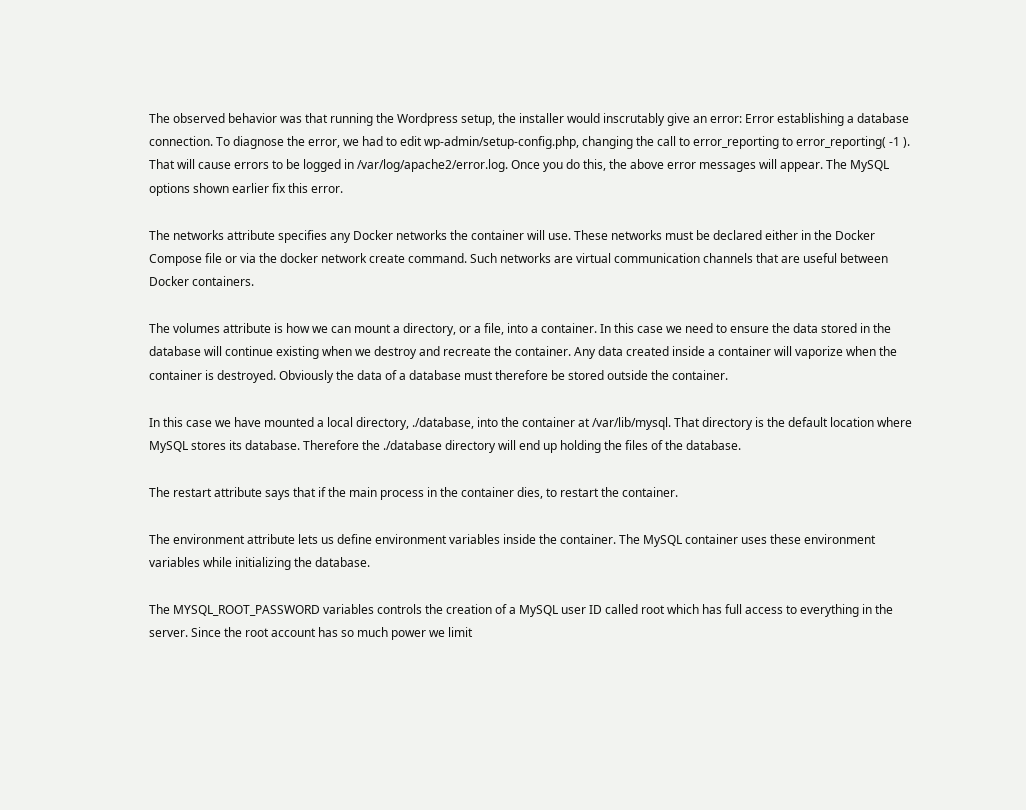The observed behavior was that running the Wordpress setup, the installer would inscrutably give an error: Error establishing a database connection. To diagnose the error, we had to edit wp-admin/setup-config.php, changing the call to error_reporting to error_reporting( -1 ). That will cause errors to be logged in /var/log/apache2/error.log. Once you do this, the above error messages will appear. The MySQL options shown earlier fix this error.

The networks attribute specifies any Docker networks the container will use. These networks must be declared either in the Docker Compose file or via the docker network create command. Such networks are virtual communication channels that are useful between Docker containers.

The volumes attribute is how we can mount a directory, or a file, into a container. In this case we need to ensure the data stored in the database will continue existing when we destroy and recreate the container. Any data created inside a container will vaporize when the container is destroyed. Obviously the data of a database must therefore be stored outside the container.

In this case we have mounted a local directory, ./database, into the container at /var/lib/mysql. That directory is the default location where MySQL stores its database. Therefore the ./database directory will end up holding the files of the database.

The restart attribute says that if the main process in the container dies, to restart the container.

The environment attribute lets us define environment variables inside the container. The MySQL container uses these environment variables while initializing the database.

The MYSQL_ROOT_PASSWORD variables controls the creation of a MySQL user ID called root which has full access to everything in the server. Since the root account has so much power we limit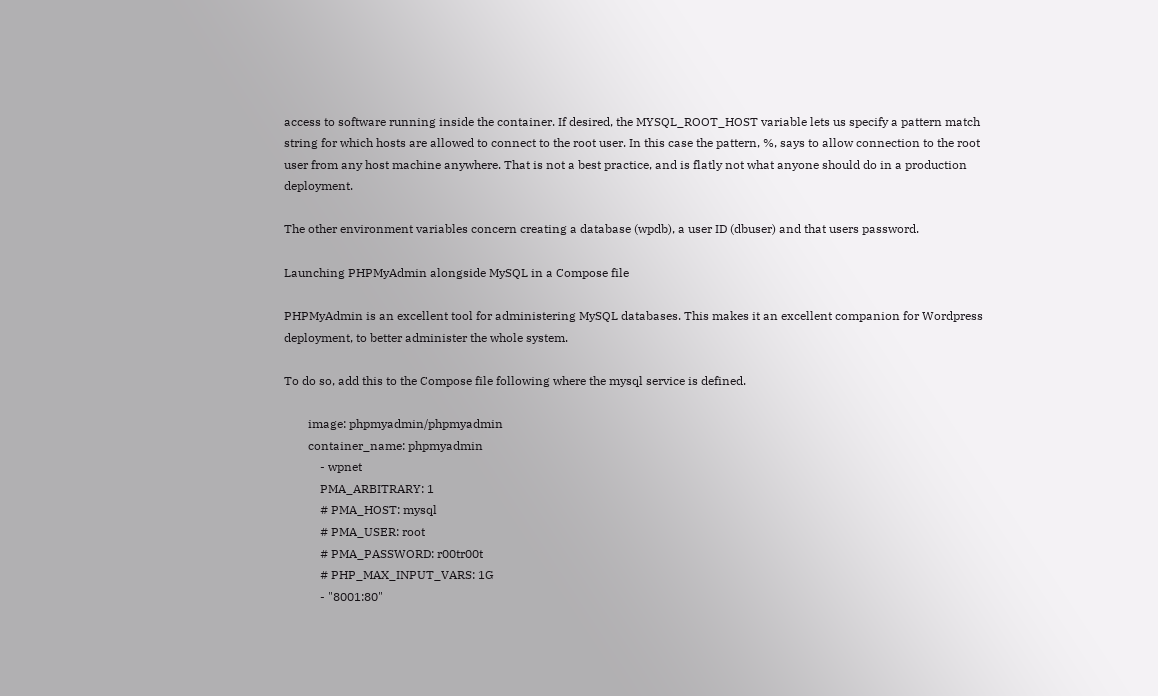access to software running inside the container. If desired, the MYSQL_ROOT_HOST variable lets us specify a pattern match string for which hosts are allowed to connect to the root user. In this case the pattern, %, says to allow connection to the root user from any host machine anywhere. That is not a best practice, and is flatly not what anyone should do in a production deployment.

The other environment variables concern creating a database (wpdb), a user ID (dbuser) and that users password.

Launching PHPMyAdmin alongside MySQL in a Compose file

PHPMyAdmin is an excellent tool for administering MySQL databases. This makes it an excellent companion for Wordpress deployment, to better administer the whole system.

To do so, add this to the Compose file following where the mysql service is defined.

        image: phpmyadmin/phpmyadmin
        container_name: phpmyadmin
            - wpnet
            PMA_ARBITRARY: 1
            # PMA_HOST: mysql
            # PMA_USER: root
            # PMA_PASSWORD: r00tr00t
            # PHP_MAX_INPUT_VARS: 1G
            - "8001:80"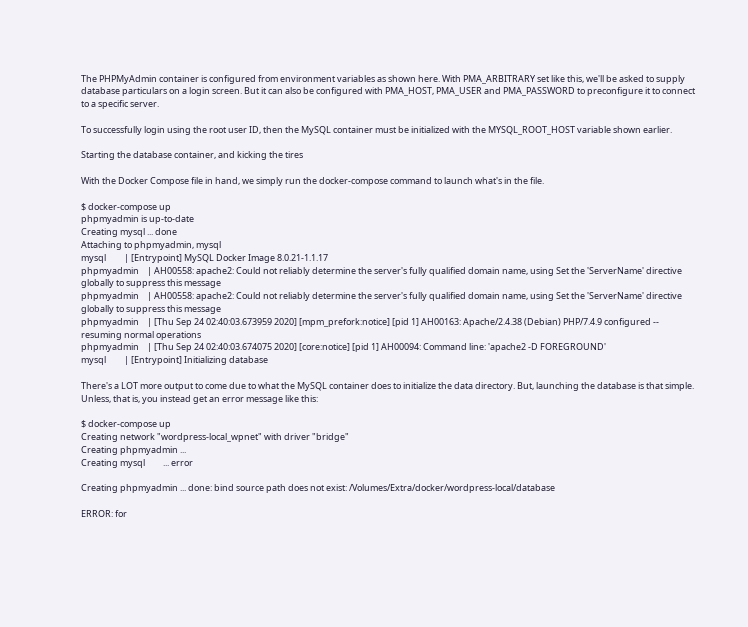The PHPMyAdmin container is configured from environment variables as shown here. With PMA_ARBITRARY set like this, we'll be asked to supply database particulars on a login screen. But it can also be configured with PMA_HOST, PMA_USER and PMA_PASSWORD to preconfigure it to connect to a specific server.

To successfully login using the root user ID, then the MySQL container must be initialized with the MYSQL_ROOT_HOST variable shown earlier.

Starting the database container, and kicking the tires

With the Docker Compose file in hand, we simply run the docker-compose command to launch what's in the file.

$ docker-compose up
phpmyadmin is up-to-date
Creating mysql ... done
Attaching to phpmyadmin, mysql
mysql         | [Entrypoint] MySQL Docker Image 8.0.21-1.1.17
phpmyadmin    | AH00558: apache2: Could not reliably determine the server's fully qualified domain name, using Set the 'ServerName' directive globally to suppress this message
phpmyadmin    | AH00558: apache2: Could not reliably determine the server's fully qualified domain name, using Set the 'ServerName' directive globally to suppress this message
phpmyadmin    | [Thu Sep 24 02:40:03.673959 2020] [mpm_prefork:notice] [pid 1] AH00163: Apache/2.4.38 (Debian) PHP/7.4.9 configured -- resuming normal operations
phpmyadmin    | [Thu Sep 24 02:40:03.674075 2020] [core:notice] [pid 1] AH00094: Command line: 'apache2 -D FOREGROUND'
mysql         | [Entrypoint] Initializing database

There's a LOT more output to come due to what the MySQL container does to initialize the data directory. But, launching the database is that simple. Unless, that is, you instead get an error message like this:

$ docker-compose up
Creating network "wordpress-local_wpnet" with driver "bridge"
Creating phpmyadmin ...
Creating mysql         ... error

Creating phpmyadmin ... done: bind source path does not exist: /Volumes/Extra/docker/wordpress-local/database

ERROR: for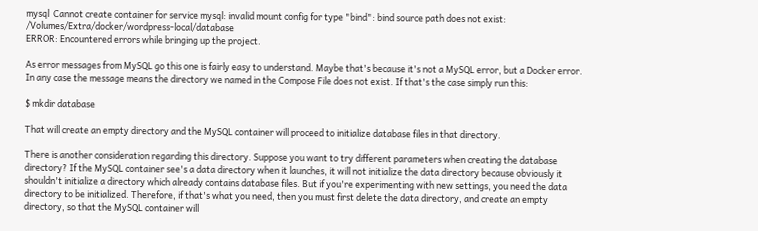mysql  Cannot create container for service mysql: invalid mount config for type "bind": bind source path does not exist: /Volumes/Extra/docker/wordpress-local/database
ERROR: Encountered errors while bringing up the project.

As error messages from MySQL go this one is fairly easy to understand. Maybe that's because it's not a MySQL error, but a Docker error. In any case the message means the directory we named in the Compose File does not exist. If that's the case simply run this:

$ mkdir database

That will create an empty directory and the MySQL container will proceed to initialize database files in that directory.

There is another consideration regarding this directory. Suppose you want to try different parameters when creating the database directory? If the MySQL container see's a data directory when it launches, it will not initialize the data directory because obviously it shouldn't initialize a directory which already contains database files. But if you're experimenting with new settings, you need the data directory to be initialized. Therefore, if that's what you need, then you must first delete the data directory, and create an empty directory, so that the MySQL container will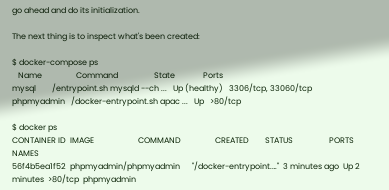go ahead and do its initialization.

The next thing is to inspect what's been created:

$ docker-compose ps
   Name                 Command                  State              Ports
mysql        /entrypoint.sh mysqld --ch ...   Up (healthy)   3306/tcp, 33060/tcp
phpmyadmin   /docker-entrypoint.sh apac ...   Up   >80/tcp

$ docker ps
CONTAINER ID  IMAGE                      COMMAND                 CREATED        STATUS                  PORTS                 NAMES
56f4b5ea1f52  phpmyadmin/phpmyadmin      "/docker-entrypoint.…"  3 minutes ago  Up 2 minutes  >80/tcp  phpmyadmin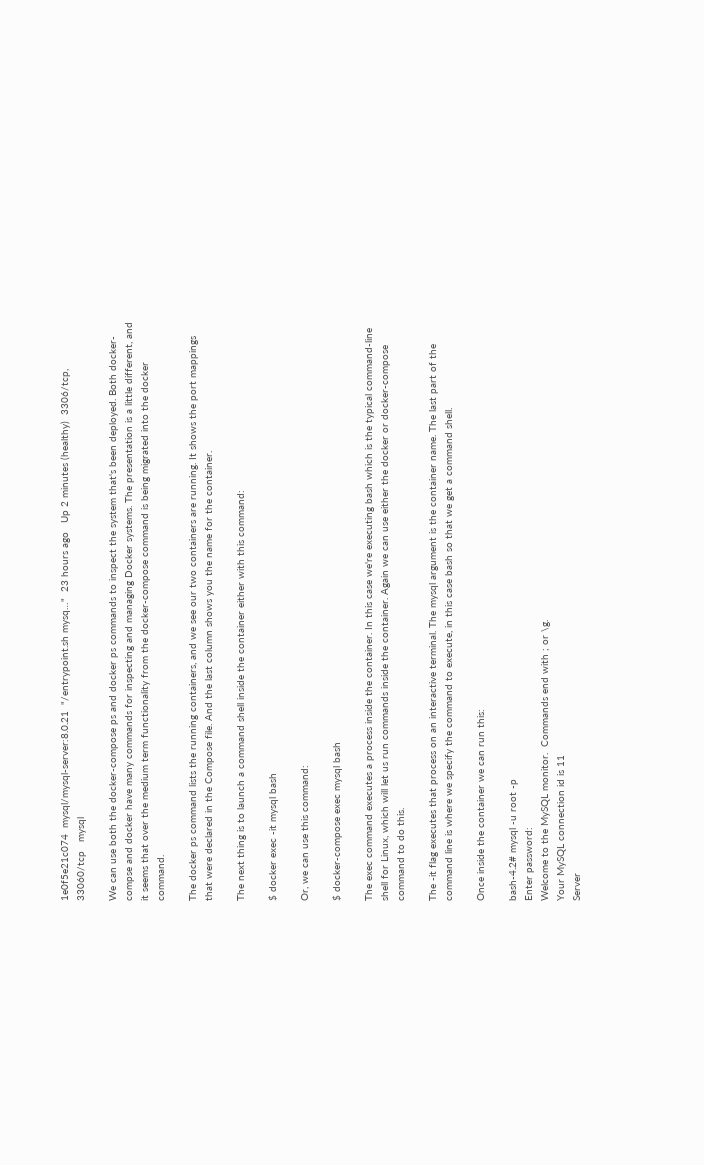1e0f5e21c074  mysql/mysql-server:8.0.21  "/entrypoint.sh mysq…"  23 hours ago   Up 2 minutes (healthy)  3306/tcp, 33060/tcp   mysql

We can use both the docker-compose ps and docker ps commands to inspect the system that's been deployed. Both docker-compse and docker have many commands for inspecting and managing Docker systems. The presentation is a little different, and it seems that over the medium term functionality from the docker-compose command is being migrated into the docker command.

The docker ps command lists the running containers, and we see our two containers are running. It shows the port mappings that were declared in the Compose file. And the last column shows you the name for the container.

The next thing is to launch a command shell inside the container either with this command:

$ docker exec -it mysql bash

Or, we can use this command:

$ docker-compose exec mysql bash

The exec command executes a process inside the container. In this case we're executing bash which is the typical command-line shell for Linux, which will let us run commands inside the container. Again we can use either the docker or docker-compose command to do this.

The -it flag executes that process on an interactive terminal. The mysql argument is the container name. The last part of the command line is where we specify the command to execute, in this case bash so that we get a command shell.

Once inside the container we can run this:

bash-4.2# mysql -u root -p
Enter password:
Welcome to the MySQL monitor.  Commands end with ; or \g.
Your MySQL connection id is 11
Server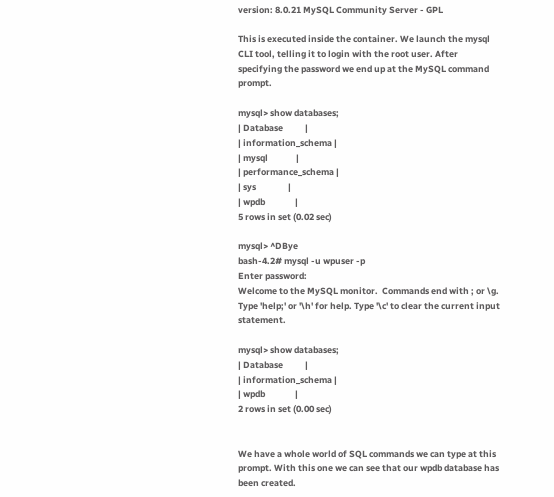version: 8.0.21 MySQL Community Server - GPL

This is executed inside the container. We launch the mysql CLI tool, telling it to login with the root user. After specifying the password we end up at the MySQL command prompt.

mysql> show databases;
| Database           |
| information_schema |
| mysql              |
| performance_schema |
| sys                |
| wpdb               |
5 rows in set (0.02 sec)

mysql> ^DBye
bash-4.2# mysql -u wpuser -p
Enter password:
Welcome to the MySQL monitor.  Commands end with ; or \g.
Type 'help;' or '\h' for help. Type '\c' to clear the current input statement.

mysql> show databases;
| Database           |
| information_schema |
| wpdb               |
2 rows in set (0.00 sec)


We have a whole world of SQL commands we can type at this prompt. With this one we can see that our wpdb database has been created.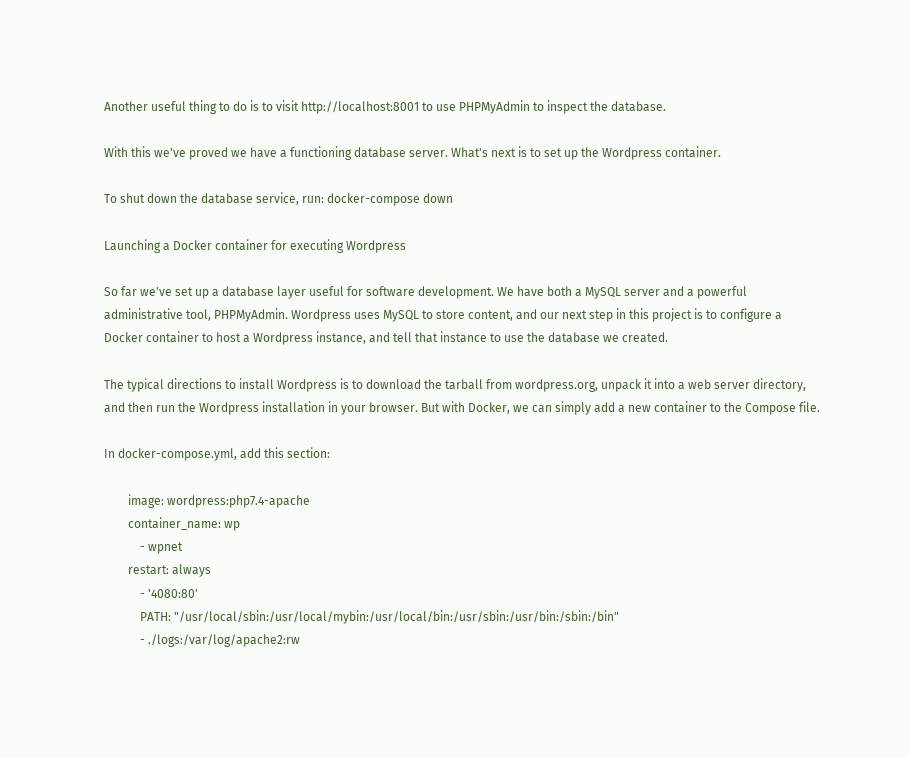Another useful thing to do is to visit http://localhost:8001 to use PHPMyAdmin to inspect the database.

With this we've proved we have a functioning database server. What's next is to set up the Wordpress container.

To shut down the database service, run: docker-compose down

Launching a Docker container for executing Wordpress

So far we've set up a database layer useful for software development. We have both a MySQL server and a powerful administrative tool, PHPMyAdmin. Wordpress uses MySQL to store content, and our next step in this project is to configure a Docker container to host a Wordpress instance, and tell that instance to use the database we created.

The typical directions to install Wordpress is to download the tarball from wordpress.org, unpack it into a web server directory, and then run the Wordpress installation in your browser. But with Docker, we can simply add a new container to the Compose file.

In docker-compose.yml, add this section:

        image: wordpress:php7.4-apache
        container_name: wp
            - wpnet
        restart: always
            - '4080:80'
            PATH: "/usr/local/sbin:/usr/local/mybin:/usr/local/bin:/usr/sbin:/usr/bin:/sbin:/bin"
            - ./logs:/var/log/apache2:rw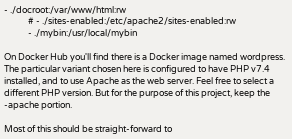- ./docroot:/var/www/html:rw
            # - ./sites-enabled:/etc/apache2/sites-enabled:rw
            - ./mybin:/usr/local/mybin

On Docker Hub you'll find there is a Docker image named wordpress. The particular variant chosen here is configured to have PHP v7.4 installed, and to use Apache as the web server. Feel free to select a different PHP version. But for the purpose of this project, keep the -apache portion.

Most of this should be straight-forward to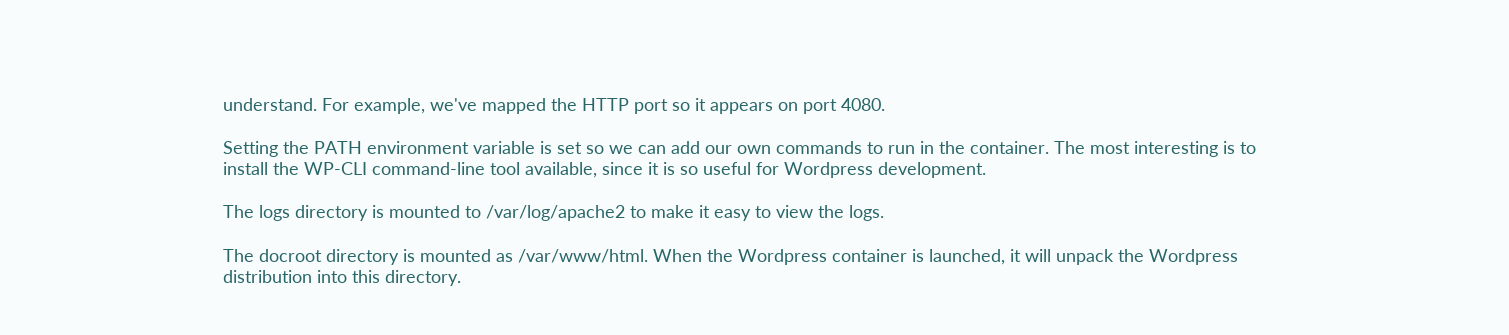understand. For example, we've mapped the HTTP port so it appears on port 4080.

Setting the PATH environment variable is set so we can add our own commands to run in the container. The most interesting is to install the WP-CLI command-line tool available, since it is so useful for Wordpress development.

The logs directory is mounted to /var/log/apache2 to make it easy to view the logs.

The docroot directory is mounted as /var/www/html. When the Wordpress container is launched, it will unpack the Wordpress distribution into this directory.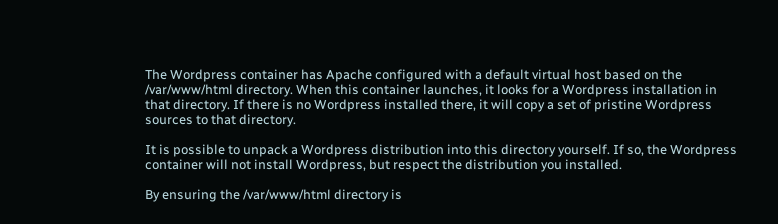The Wordpress container has Apache configured with a default virtual host based on the /var/www/html directory. When this container launches, it looks for a Wordpress installation in that directory. If there is no Wordpress installed there, it will copy a set of pristine Wordpress sources to that directory.

It is possible to unpack a Wordpress distribution into this directory yourself. If so, the Wordpress container will not install Wordpress, but respect the distribution you installed.

By ensuring the /var/www/html directory is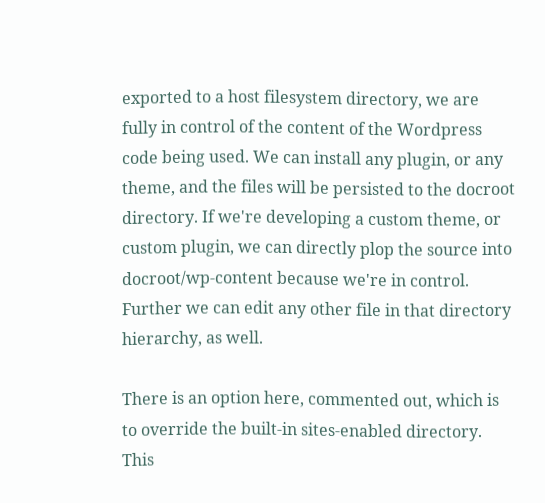exported to a host filesystem directory, we are fully in control of the content of the Wordpress code being used. We can install any plugin, or any theme, and the files will be persisted to the docroot directory. If we're developing a custom theme, or custom plugin, we can directly plop the source into docroot/wp-content because we're in control. Further we can edit any other file in that directory hierarchy, as well.

There is an option here, commented out, which is to override the built-in sites-enabled directory. This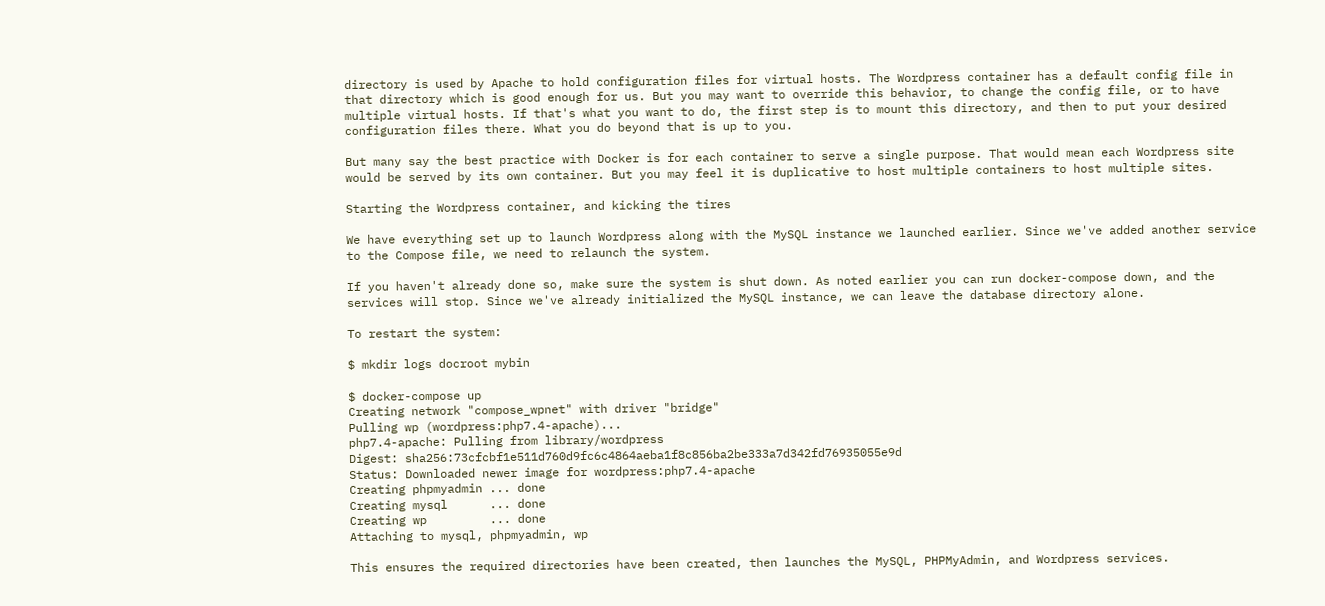directory is used by Apache to hold configuration files for virtual hosts. The Wordpress container has a default config file in that directory which is good enough for us. But you may want to override this behavior, to change the config file, or to have multiple virtual hosts. If that's what you want to do, the first step is to mount this directory, and then to put your desired configuration files there. What you do beyond that is up to you.

But many say the best practice with Docker is for each container to serve a single purpose. That would mean each Wordpress site would be served by its own container. But you may feel it is duplicative to host multiple containers to host multiple sites.

Starting the Wordpress container, and kicking the tires

We have everything set up to launch Wordpress along with the MySQL instance we launched earlier. Since we've added another service to the Compose file, we need to relaunch the system.

If you haven't already done so, make sure the system is shut down. As noted earlier you can run docker-compose down, and the services will stop. Since we've already initialized the MySQL instance, we can leave the database directory alone.

To restart the system:

$ mkdir logs docroot mybin

$ docker-compose up
Creating network "compose_wpnet" with driver "bridge"
Pulling wp (wordpress:php7.4-apache)...
php7.4-apache: Pulling from library/wordpress
Digest: sha256:73cfcbf1e511d760d9fc6c4864aeba1f8c856ba2be333a7d342fd76935055e9d
Status: Downloaded newer image for wordpress:php7.4-apache
Creating phpmyadmin ... done
Creating mysql      ... done
Creating wp         ... done
Attaching to mysql, phpmyadmin, wp

This ensures the required directories have been created, then launches the MySQL, PHPMyAdmin, and Wordpress services.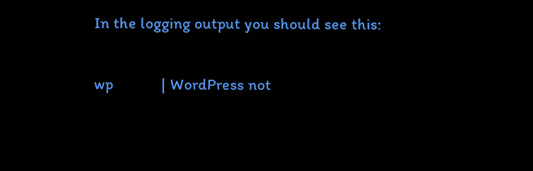In the logging output you should see this:

wp            | WordPress not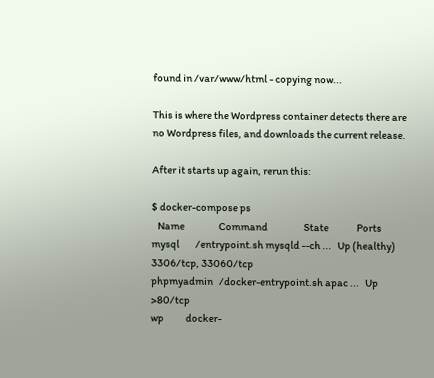found in /var/www/html - copying now...

This is where the Wordpress container detects there are no Wordpress files, and downloads the current release.

After it starts up again, rerun this:

$ docker-compose ps
   Name                 Command                  State              Ports
mysql        /entrypoint.sh mysqld --ch ...   Up (healthy)   3306/tcp, 33060/tcp
phpmyadmin   /docker-entrypoint.sh apac ...   Up   >80/tcp
wp           docker-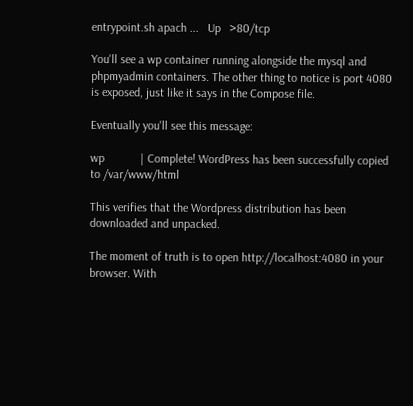entrypoint.sh apach ...   Up   >80/tcp

You'll see a wp container running alongside the mysql and phpmyadmin containers. The other thing to notice is port 4080 is exposed, just like it says in the Compose file.

Eventually you'll see this message:

wp            | Complete! WordPress has been successfully copied to /var/www/html

This verifies that the Wordpress distribution has been downloaded and unpacked.

The moment of truth is to open http://localhost:4080 in your browser. With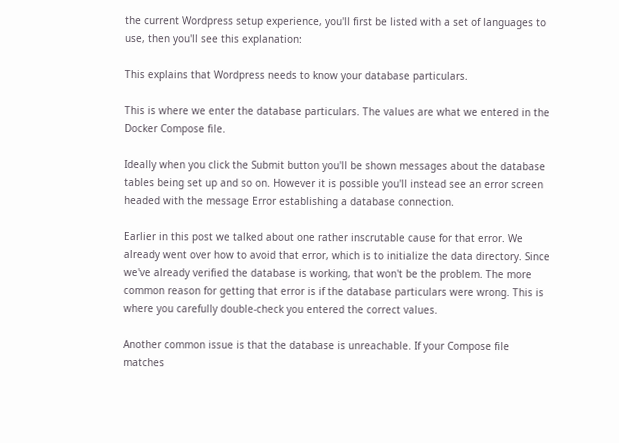the current Wordpress setup experience, you'll first be listed with a set of languages to use, then you'll see this explanation:

This explains that Wordpress needs to know your database particulars.

This is where we enter the database particulars. The values are what we entered in the Docker Compose file.

Ideally when you click the Submit button you'll be shown messages about the database tables being set up and so on. However it is possible you'll instead see an error screen headed with the message Error establishing a database connection.

Earlier in this post we talked about one rather inscrutable cause for that error. We already went over how to avoid that error, which is to initialize the data directory. Since we've already verified the database is working, that won't be the problem. The more common reason for getting that error is if the database particulars were wrong. This is where you carefully double-check you entered the correct values.

Another common issue is that the database is unreachable. If your Compose file matches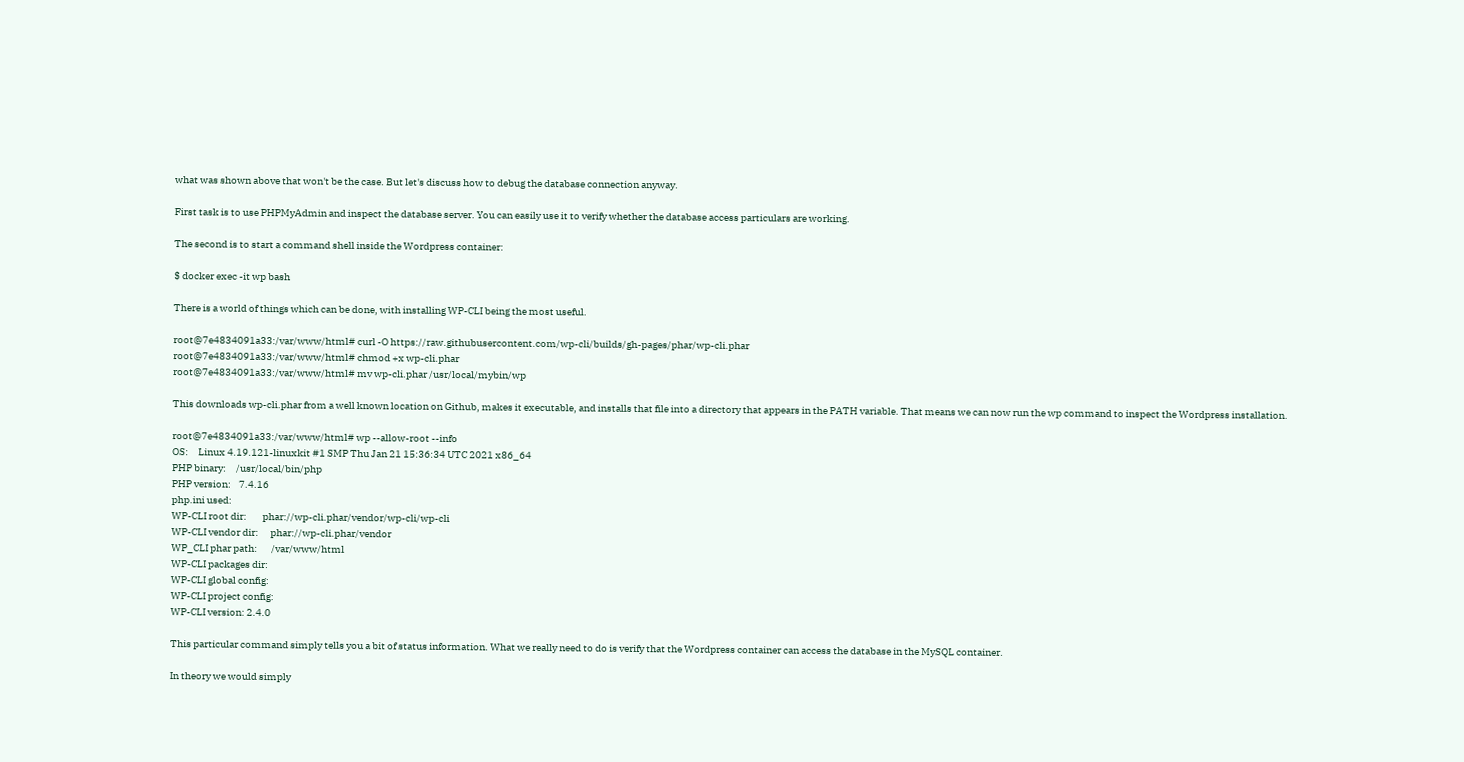what was shown above that won't be the case. But let's discuss how to debug the database connection anyway.

First task is to use PHPMyAdmin and inspect the database server. You can easily use it to verify whether the database access particulars are working.

The second is to start a command shell inside the Wordpress container:

$ docker exec -it wp bash

There is a world of things which can be done, with installing WP-CLI being the most useful.

root@7e4834091a33:/var/www/html# curl -O https://raw.githubusercontent.com/wp-cli/builds/gh-pages/phar/wp-cli.phar
root@7e4834091a33:/var/www/html# chmod +x wp-cli.phar
root@7e4834091a33:/var/www/html# mv wp-cli.phar /usr/local/mybin/wp

This downloads wp-cli.phar from a well known location on Github, makes it executable, and installs that file into a directory that appears in the PATH variable. That means we can now run the wp command to inspect the Wordpress installation.

root@7e4834091a33:/var/www/html# wp --allow-root --info
OS:     Linux 4.19.121-linuxkit #1 SMP Thu Jan 21 15:36:34 UTC 2021 x86_64
PHP binary:     /usr/local/bin/php
PHP version:    7.4.16
php.ini used:
WP-CLI root dir:        phar://wp-cli.phar/vendor/wp-cli/wp-cli
WP-CLI vendor dir:      phar://wp-cli.phar/vendor
WP_CLI phar path:       /var/www/html
WP-CLI packages dir:
WP-CLI global config:
WP-CLI project config:
WP-CLI version: 2.4.0

This particular command simply tells you a bit of status information. What we really need to do is verify that the Wordpress container can access the database in the MySQL container.

In theory we would simply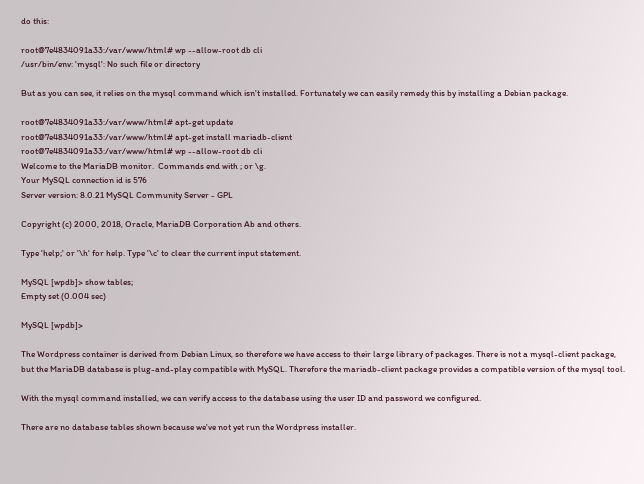do this:

root@7e4834091a33:/var/www/html# wp --allow-root db cli
/usr/bin/env: 'mysql': No such file or directory

But as you can see, it relies on the mysql command which isn't installed. Fortunately we can easily remedy this by installing a Debian package.

root@7e4834091a33:/var/www/html# apt-get update
root@7e4834091a33:/var/www/html# apt-get install mariadb-client
root@7e4834091a33:/var/www/html# wp --allow-root db cli
Welcome to the MariaDB monitor.  Commands end with ; or \g.
Your MySQL connection id is 576
Server version: 8.0.21 MySQL Community Server - GPL

Copyright (c) 2000, 2018, Oracle, MariaDB Corporation Ab and others.

Type 'help;' or '\h' for help. Type '\c' to clear the current input statement.

MySQL [wpdb]> show tables;
Empty set (0.004 sec)

MySQL [wpdb]>

The Wordpress container is derived from Debian Linux, so therefore we have access to their large library of packages. There is not a mysql-client package, but the MariaDB database is plug-and-play compatible with MySQL. Therefore the mariadb-client package provides a compatible version of the mysql tool.

With the mysql command installed, we can verify access to the database using the user ID and password we configured.

There are no database tables shown because we've not yet run the Wordpress installer.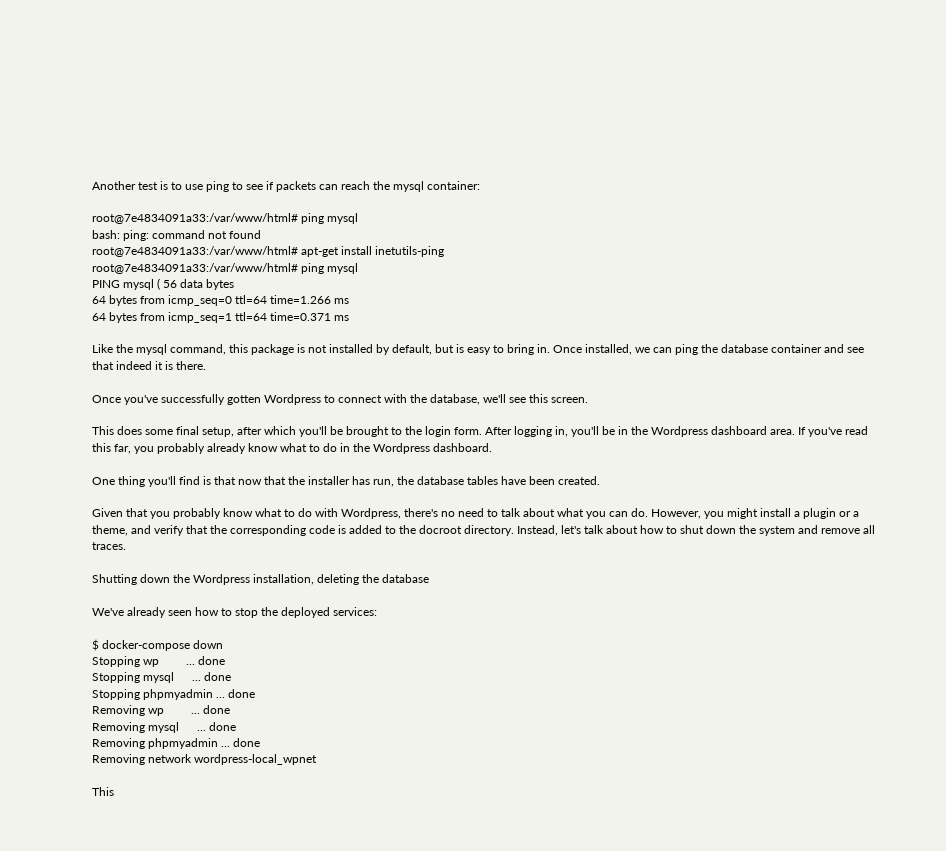Another test is to use ping to see if packets can reach the mysql container:

root@7e4834091a33:/var/www/html# ping mysql
bash: ping: command not found
root@7e4834091a33:/var/www/html# apt-get install inetutils-ping
root@7e4834091a33:/var/www/html# ping mysql
PING mysql ( 56 data bytes
64 bytes from icmp_seq=0 ttl=64 time=1.266 ms
64 bytes from icmp_seq=1 ttl=64 time=0.371 ms

Like the mysql command, this package is not installed by default, but is easy to bring in. Once installed, we can ping the database container and see that indeed it is there.

Once you've successfully gotten Wordpress to connect with the database, we'll see this screen.

This does some final setup, after which you'll be brought to the login form. After logging in, you'll be in the Wordpress dashboard area. If you've read this far, you probably already know what to do in the Wordpress dashboard.

One thing you'll find is that now that the installer has run, the database tables have been created.

Given that you probably know what to do with Wordpress, there's no need to talk about what you can do. However, you might install a plugin or a theme, and verify that the corresponding code is added to the docroot directory. Instead, let's talk about how to shut down the system and remove all traces.

Shutting down the Wordpress installation, deleting the database

We've already seen how to stop the deployed services:

$ docker-compose down
Stopping wp         ... done
Stopping mysql      ... done
Stopping phpmyadmin ... done
Removing wp         ... done
Removing mysql      ... done
Removing phpmyadmin ... done
Removing network wordpress-local_wpnet

This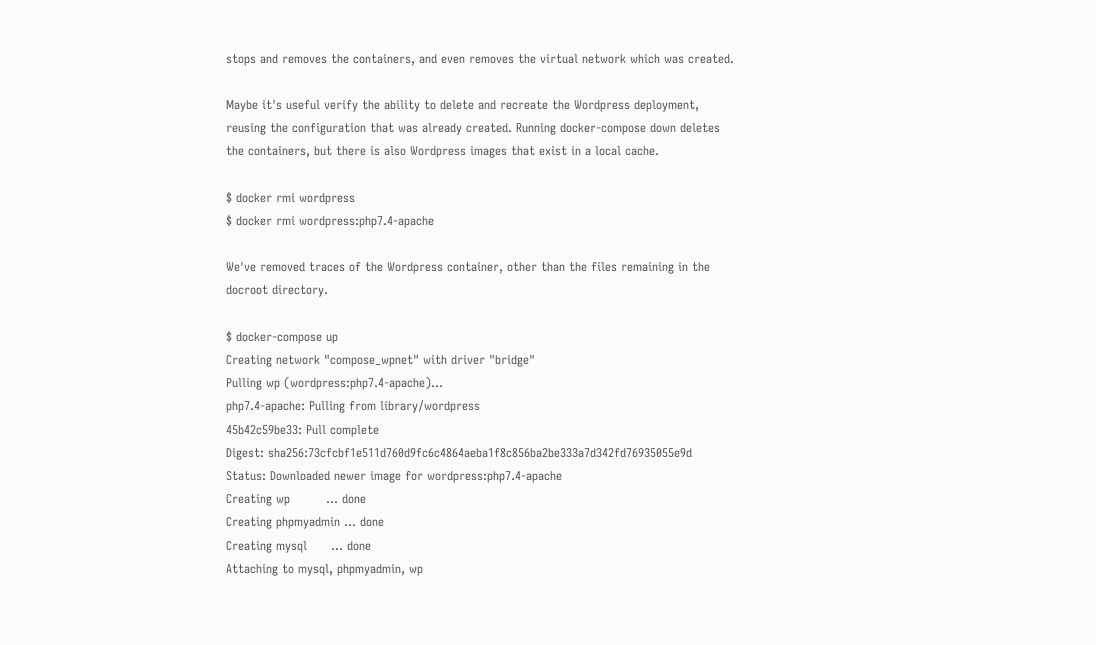stops and removes the containers, and even removes the virtual network which was created.

Maybe it's useful verify the ability to delete and recreate the Wordpress deployment, reusing the configuration that was already created. Running docker-compose down deletes the containers, but there is also Wordpress images that exist in a local cache.

$ docker rmi wordpress
$ docker rmi wordpress:php7.4-apache

We've removed traces of the Wordpress container, other than the files remaining in the docroot directory.

$ docker-compose up
Creating network "compose_wpnet" with driver "bridge"
Pulling wp (wordpress:php7.4-apache)...
php7.4-apache: Pulling from library/wordpress
45b42c59be33: Pull complete
Digest: sha256:73cfcbf1e511d760d9fc6c4864aeba1f8c856ba2be333a7d342fd76935055e9d
Status: Downloaded newer image for wordpress:php7.4-apache
Creating wp         ... done
Creating phpmyadmin ... done
Creating mysql      ... done
Attaching to mysql, phpmyadmin, wp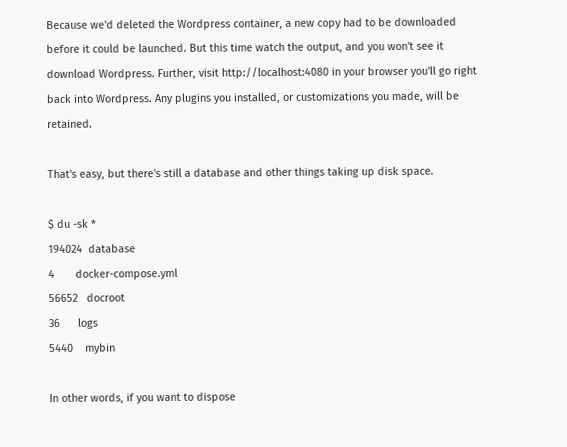Because we'd deleted the Wordpress container, a new copy had to be downloaded before it could be launched. But this time watch the output, and you won't see it download Wordpress. Further, visit http://localhost:4080 in your browser you'll go right back into Wordpress. Any plugins you installed, or customizations you made, will be retained.

That's easy, but there's still a database and other things taking up disk space.

$ du -sk *
194024  database
4       docker-compose.yml
56652   docroot
36      logs
5440    mybin

In other words, if you want to dispose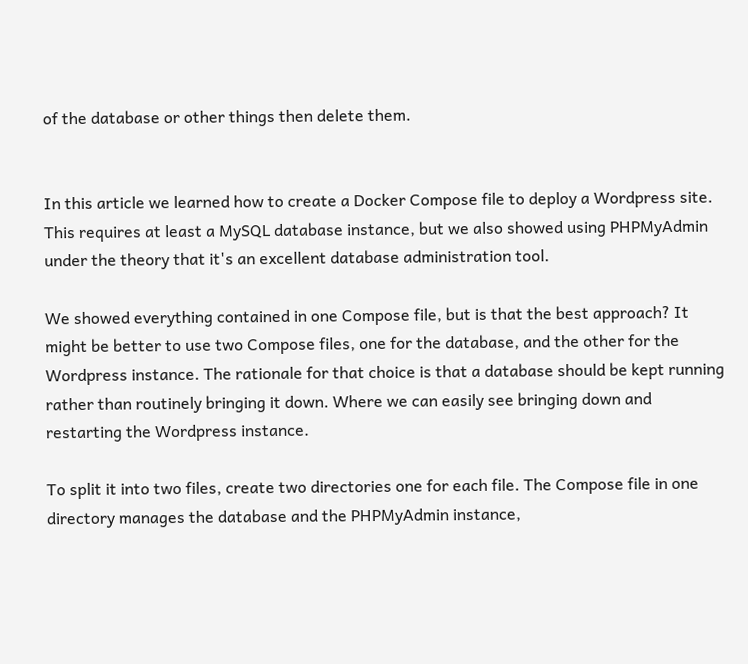of the database or other things then delete them.


In this article we learned how to create a Docker Compose file to deploy a Wordpress site. This requires at least a MySQL database instance, but we also showed using PHPMyAdmin under the theory that it's an excellent database administration tool.

We showed everything contained in one Compose file, but is that the best approach? It might be better to use two Compose files, one for the database, and the other for the Wordpress instance. The rationale for that choice is that a database should be kept running rather than routinely bringing it down. Where we can easily see bringing down and restarting the Wordpress instance.

To split it into two files, create two directories one for each file. The Compose file in one directory manages the database and the PHPMyAdmin instance,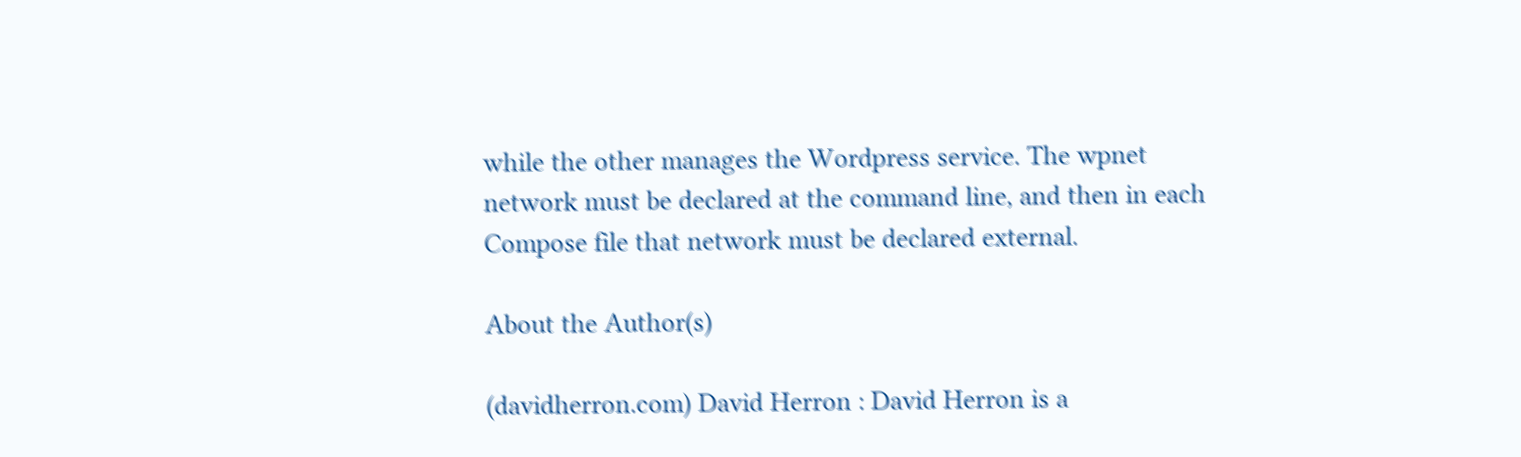while the other manages the Wordpress service. The wpnet network must be declared at the command line, and then in each Compose file that network must be declared external.

About the Author(s)

(davidherron.com) David Herron : David Herron is a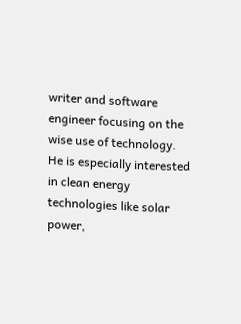writer and software engineer focusing on the wise use of technology. He is especially interested in clean energy technologies like solar power,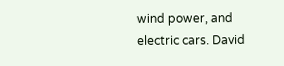wind power, and electric cars. David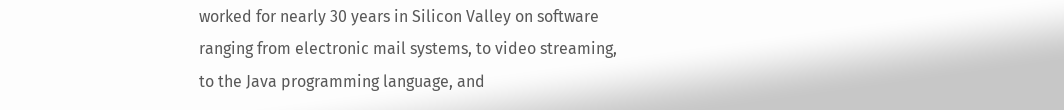worked for nearly 30 years in Silicon Valley on software ranging from electronic mail systems, to video streaming, to the Java programming language, and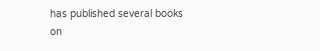has published several books on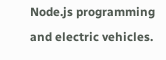Node.js programming and electric vehicles.